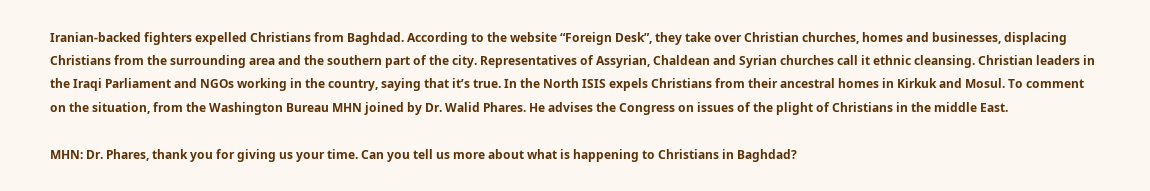Iranian-backed fighters expelled Christians from Baghdad. According to the website “Foreign Desk”, they take over Christian churches, homes and businesses, displacing Christians from the surrounding area and the southern part of the city. Representatives of Assyrian, Chaldean and Syrian churches call it ethnic cleansing. Christian leaders in the Iraqi Parliament and NGOs working in the country, saying that it’s true. In the North ISIS expels Christians from their ancestral homes in Kirkuk and Mosul. To comment on the situation, from the Washington Bureau MHN joined by Dr. Walid Phares. He advises the Congress on issues of the plight of Christians in the middle East.

MHN: Dr. Phares, thank you for giving us your time. Can you tell us more about what is happening to Christians in Baghdad?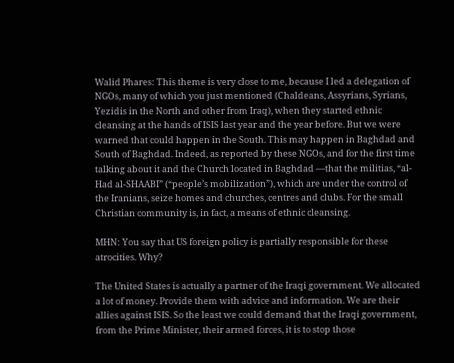Walid Phares: This theme is very close to me, because I led a delegation of NGOs, many of which you just mentioned (Chaldeans, Assyrians, Syrians, Yezidis in the North and other from Iraq), when they started ethnic cleansing at the hands of ISIS last year and the year before. But we were warned that could happen in the South. This may happen in Baghdad and South of Baghdad. Indeed, as reported by these NGOs, and for the first time talking about it and the Church located in Baghdad —that the militias, “al-Had al-SHAABI” (“people’s mobilization”), which are under the control of the Iranians, seize homes and churches, centres and clubs. For the small Christian community is, in fact, a means of ethnic cleansing.

MHN: You say that US foreign policy is partially responsible for these atrocities. Why?

The United States is actually a partner of the Iraqi government. We allocated a lot of money. Provide them with advice and information. We are their allies against ISIS. So the least we could demand that the Iraqi government, from the Prime Minister, their armed forces, it is to stop those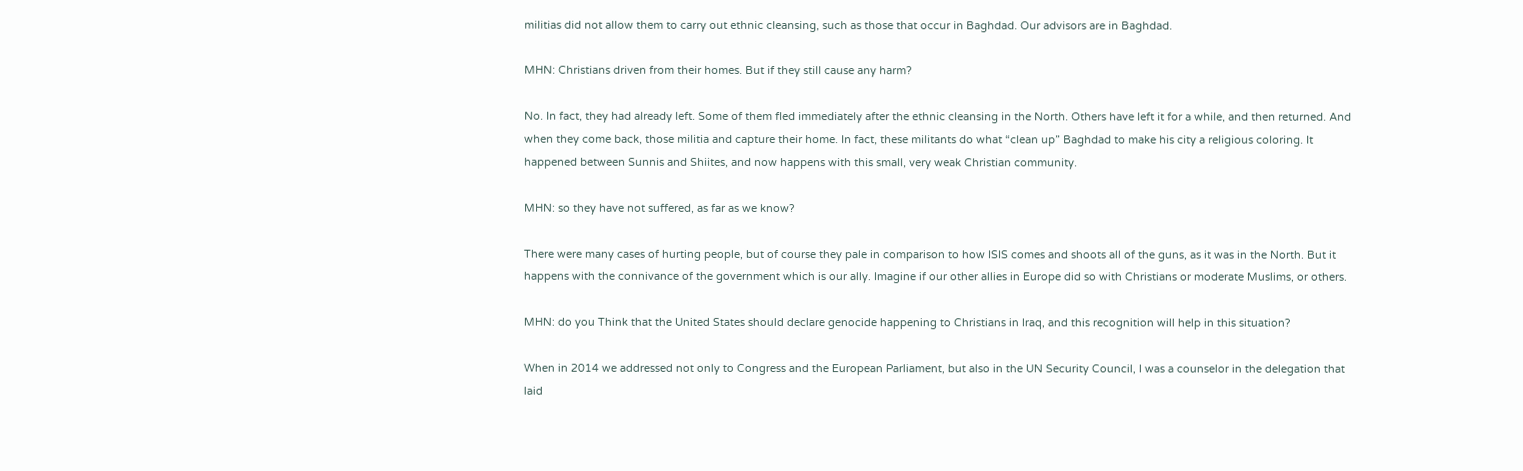militias did not allow them to carry out ethnic cleansing, such as those that occur in Baghdad. Our advisors are in Baghdad.

MHN: Christians driven from their homes. But if they still cause any harm?

No. In fact, they had already left. Some of them fled immediately after the ethnic cleansing in the North. Others have left it for a while, and then returned. And when they come back, those militia and capture their home. In fact, these militants do what “clean up” Baghdad to make his city a religious coloring. It happened between Sunnis and Shiites, and now happens with this small, very weak Christian community.

MHN: so they have not suffered, as far as we know?

There were many cases of hurting people, but of course they pale in comparison to how ISIS comes and shoots all of the guns, as it was in the North. But it happens with the connivance of the government which is our ally. Imagine if our other allies in Europe did so with Christians or moderate Muslims, or others.

MHN: do you Think that the United States should declare genocide happening to Christians in Iraq, and this recognition will help in this situation?

When in 2014 we addressed not only to Congress and the European Parliament, but also in the UN Security Council, I was a counselor in the delegation that laid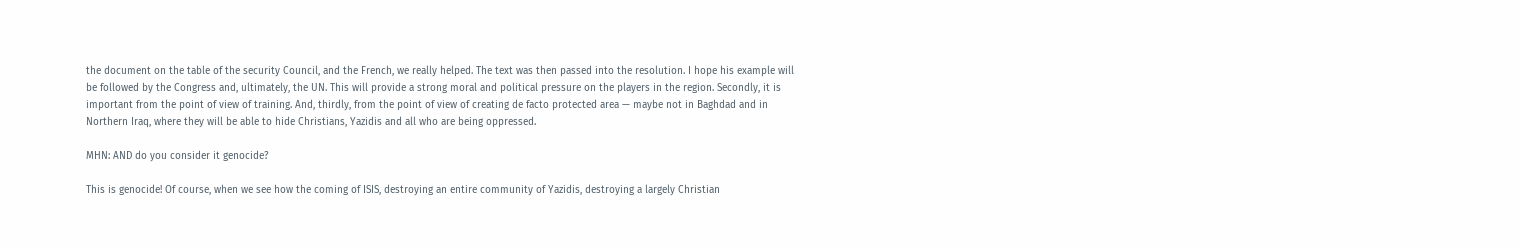the document on the table of the security Council, and the French, we really helped. The text was then passed into the resolution. I hope his example will be followed by the Congress and, ultimately, the UN. This will provide a strong moral and political pressure on the players in the region. Secondly, it is important from the point of view of training. And, thirdly, from the point of view of creating de facto protected area — maybe not in Baghdad and in Northern Iraq, where they will be able to hide Christians, Yazidis and all who are being oppressed.

MHN: AND do you consider it genocide?

This is genocide! Of course, when we see how the coming of ISIS, destroying an entire community of Yazidis, destroying a largely Christian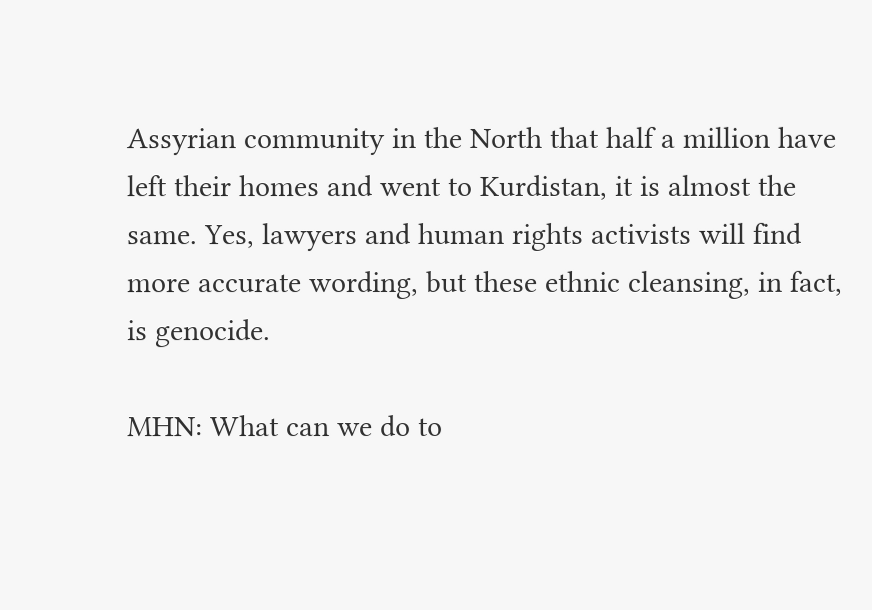Assyrian community in the North that half a million have left their homes and went to Kurdistan, it is almost the same. Yes, lawyers and human rights activists will find more accurate wording, but these ethnic cleansing, in fact, is genocide.

MHN: What can we do to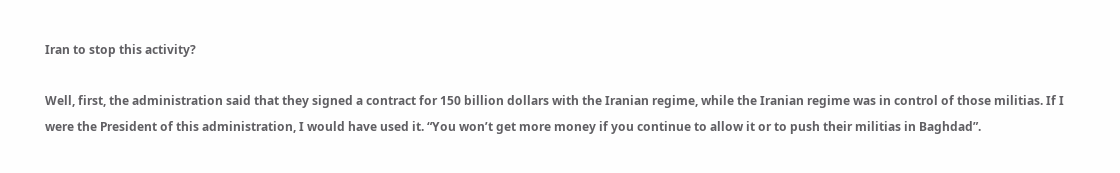Iran to stop this activity?

Well, first, the administration said that they signed a contract for 150 billion dollars with the Iranian regime, while the Iranian regime was in control of those militias. If I were the President of this administration, I would have used it. “You won’t get more money if you continue to allow it or to push their militias in Baghdad”.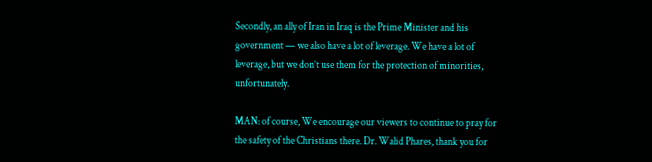Secondly, an ally of Iran in Iraq is the Prime Minister and his government — we also have a lot of leverage. We have a lot of leverage, but we don’t use them for the protection of minorities, unfortunately.

MAN: of course, We encourage our viewers to continue to pray for the safety of the Christians there. Dr. Walid Phares, thank you for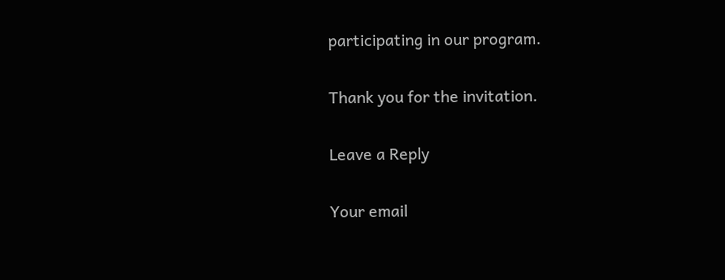participating in our program.

Thank you for the invitation.

Leave a Reply

Your email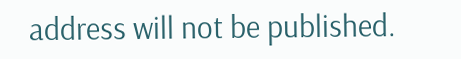address will not be published.